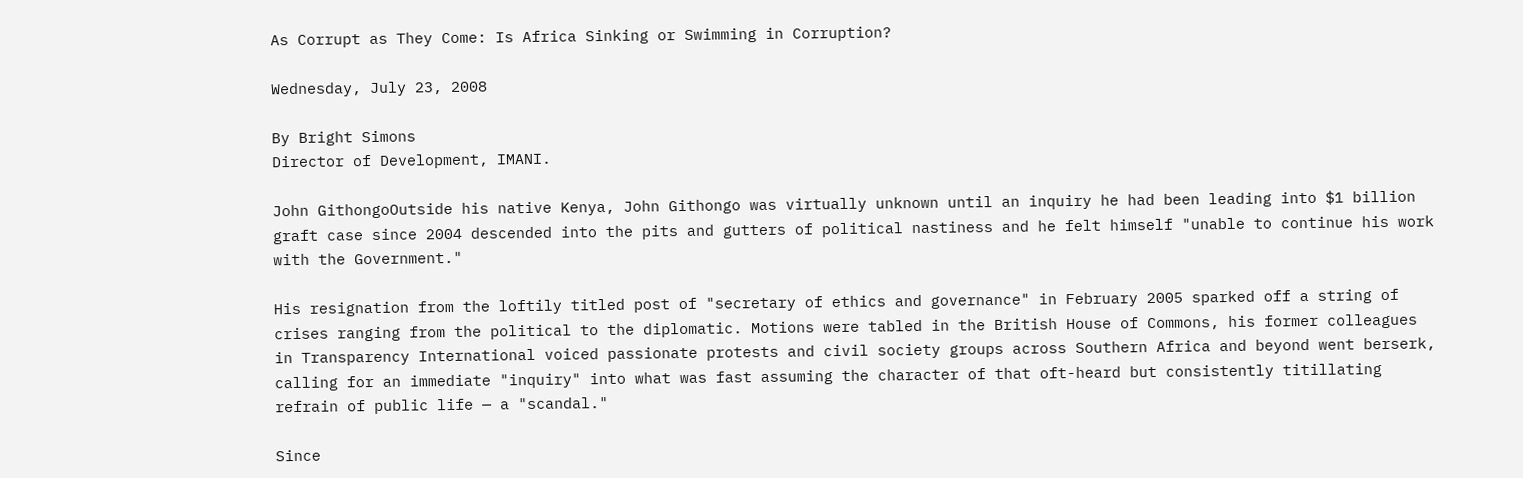As Corrupt as They Come: Is Africa Sinking or Swimming in Corruption?

Wednesday, July 23, 2008

By Bright Simons
Director of Development, IMANI.

John GithongoOutside his native Kenya, John Githongo was virtually unknown until an inquiry he had been leading into $1 billion graft case since 2004 descended into the pits and gutters of political nastiness and he felt himself "unable to continue his work with the Government."

His resignation from the loftily titled post of "secretary of ethics and governance" in February 2005 sparked off a string of crises ranging from the political to the diplomatic. Motions were tabled in the British House of Commons, his former colleagues in Transparency International voiced passionate protests and civil society groups across Southern Africa and beyond went berserk, calling for an immediate "inquiry" into what was fast assuming the character of that oft-heard but consistently titillating refrain of public life — a "scandal."

Since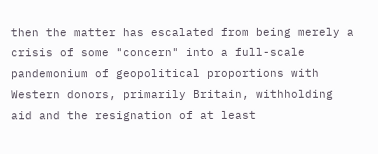then the matter has escalated from being merely a crisis of some "concern" into a full-scale pandemonium of geopolitical proportions with Western donors, primarily Britain, withholding aid and the resignation of at least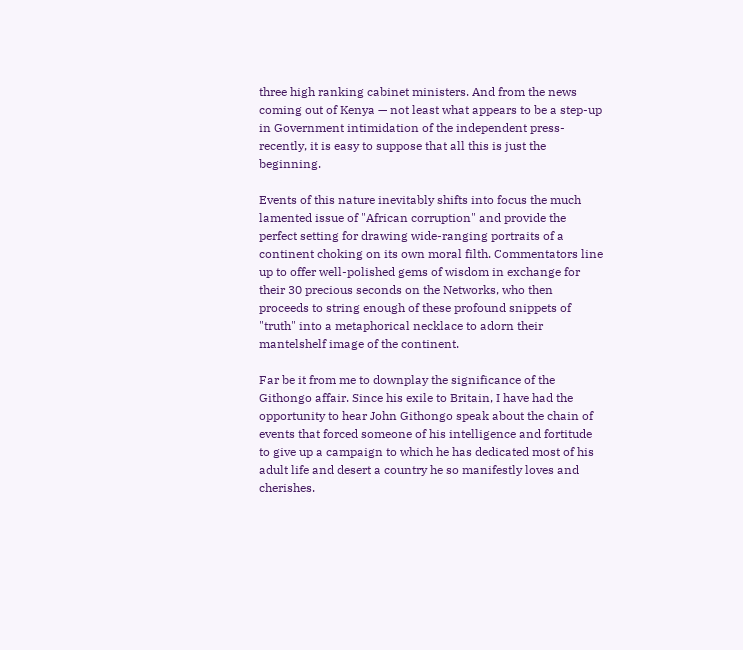three high ranking cabinet ministers. And from the news coming out of Kenya — not least what appears to be a step-up in Government intimidation of the independent press- recently, it is easy to suppose that all this is just the beginning.

Events of this nature inevitably shifts into focus the much lamented issue of "African corruption" and provide the perfect setting for drawing wide-ranging portraits of a continent choking on its own moral filth. Commentators line up to offer well-polished gems of wisdom in exchange for their 30 precious seconds on the Networks, who then proceeds to string enough of these profound snippets of "truth" into a metaphorical necklace to adorn their mantelshelf image of the continent.

Far be it from me to downplay the significance of the Githongo affair. Since his exile to Britain, I have had the opportunity to hear John Githongo speak about the chain of events that forced someone of his intelligence and fortitude to give up a campaign to which he has dedicated most of his adult life and desert a country he so manifestly loves and cherishes.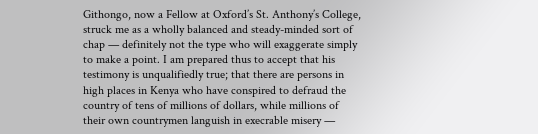Githongo, now a Fellow at Oxford’s St. Anthony’s College, struck me as a wholly balanced and steady-minded sort of chap — definitely not the type who will exaggerate simply to make a point. I am prepared thus to accept that his testimony is unqualifiedly true; that there are persons in high places in Kenya who have conspired to defraud the country of tens of millions of dollars, while millions of their own countrymen languish in execrable misery —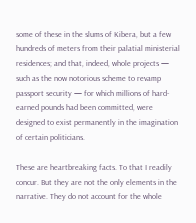some of these in the slums of Kibera, but a few hundreds of meters from their palatial ministerial residences; and that, indeed, whole projects — such as the now notorious scheme to revamp passport security — for which millions of hard-earned pounds had been committed, were designed to exist permanently in the imagination of certain politicians.

These are heartbreaking facts. To that I readily concur. But they are not the only elements in the narrative. They do not account for the whole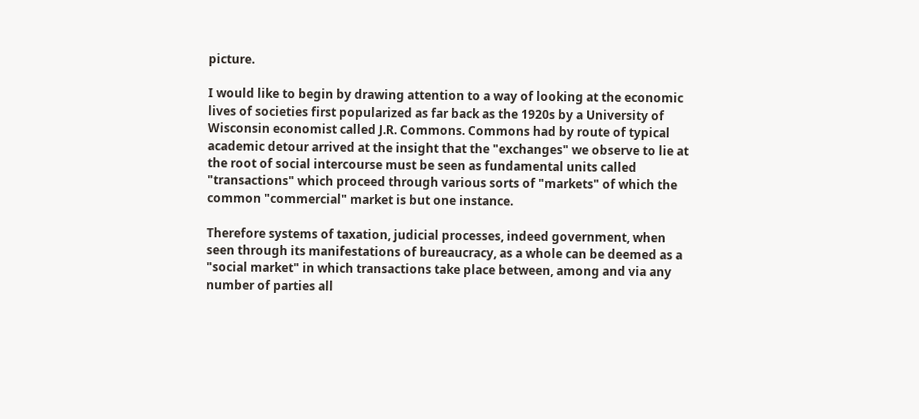picture.

I would like to begin by drawing attention to a way of looking at the economic lives of societies first popularized as far back as the 1920s by a University of Wisconsin economist called J.R. Commons. Commons had by route of typical academic detour arrived at the insight that the "exchanges" we observe to lie at the root of social intercourse must be seen as fundamental units called "transactions" which proceed through various sorts of "markets" of which the common "commercial" market is but one instance.

Therefore systems of taxation, judicial processes, indeed government, when seen through its manifestations of bureaucracy, as a whole can be deemed as a "social market" in which transactions take place between, among and via any number of parties all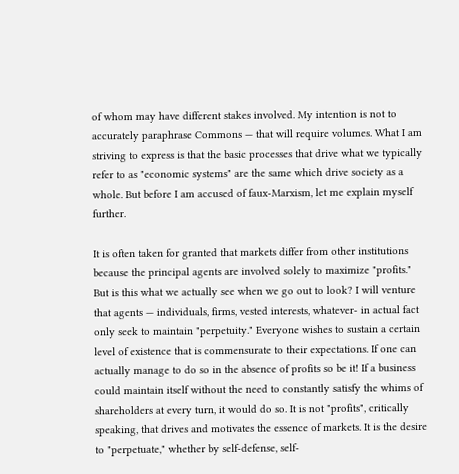of whom may have different stakes involved. My intention is not to accurately paraphrase Commons — that will require volumes. What I am striving to express is that the basic processes that drive what we typically refer to as "economic systems" are the same which drive society as a whole. But before I am accused of faux-Marxism, let me explain myself further.

It is often taken for granted that markets differ from other institutions because the principal agents are involved solely to maximize "profits." But is this what we actually see when we go out to look? I will venture that agents — individuals, firms, vested interests, whatever- in actual fact only seek to maintain "perpetuity." Everyone wishes to sustain a certain level of existence that is commensurate to their expectations. If one can actually manage to do so in the absence of profits so be it! If a business could maintain itself without the need to constantly satisfy the whims of shareholders at every turn, it would do so. It is not "profits", critically speaking, that drives and motivates the essence of markets. It is the desire to "perpetuate," whether by self-defense, self-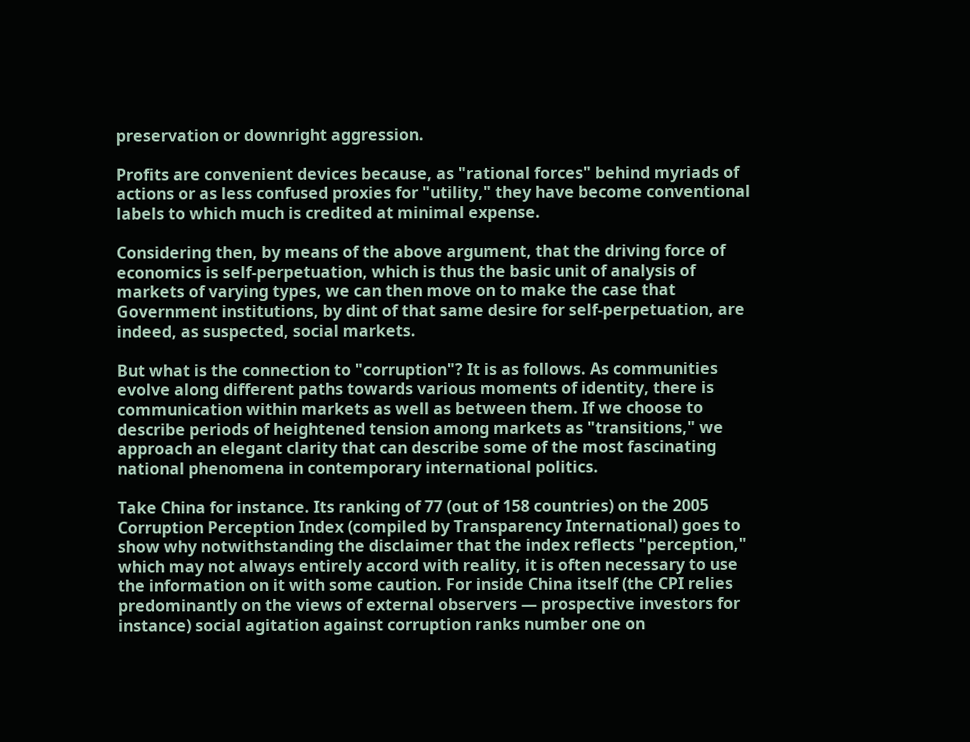preservation or downright aggression.

Profits are convenient devices because, as "rational forces" behind myriads of actions or as less confused proxies for "utility," they have become conventional labels to which much is credited at minimal expense.

Considering then, by means of the above argument, that the driving force of economics is self-perpetuation, which is thus the basic unit of analysis of markets of varying types, we can then move on to make the case that Government institutions, by dint of that same desire for self-perpetuation, are indeed, as suspected, social markets.

But what is the connection to "corruption"? It is as follows. As communities evolve along different paths towards various moments of identity, there is communication within markets as well as between them. If we choose to describe periods of heightened tension among markets as "transitions," we approach an elegant clarity that can describe some of the most fascinating national phenomena in contemporary international politics.

Take China for instance. Its ranking of 77 (out of 158 countries) on the 2005 Corruption Perception Index (compiled by Transparency International) goes to show why notwithstanding the disclaimer that the index reflects "perception," which may not always entirely accord with reality, it is often necessary to use the information on it with some caution. For inside China itself (the CPI relies predominantly on the views of external observers — prospective investors for instance) social agitation against corruption ranks number one on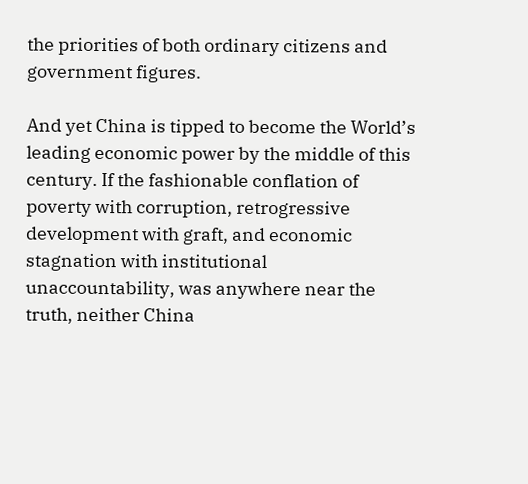the priorities of both ordinary citizens and government figures.

And yet China is tipped to become the World’s leading economic power by the middle of this century. If the fashionable conflation of poverty with corruption, retrogressive development with graft, and economic stagnation with institutional unaccountability, was anywhere near the truth, neither China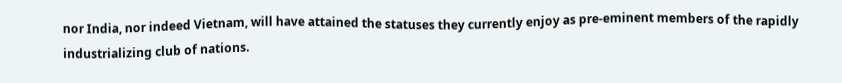nor India, nor indeed Vietnam, will have attained the statuses they currently enjoy as pre-eminent members of the rapidly industrializing club of nations.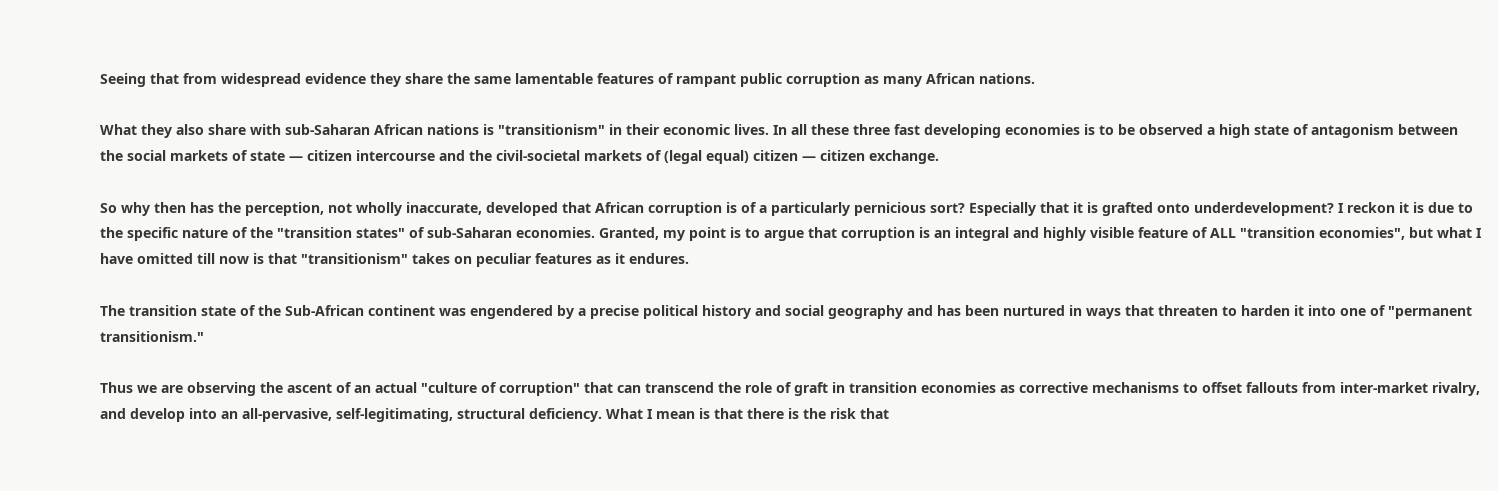Seeing that from widespread evidence they share the same lamentable features of rampant public corruption as many African nations.

What they also share with sub-Saharan African nations is "transitionism" in their economic lives. In all these three fast developing economies is to be observed a high state of antagonism between the social markets of state — citizen intercourse and the civil-societal markets of (legal equal) citizen — citizen exchange.

So why then has the perception, not wholly inaccurate, developed that African corruption is of a particularly pernicious sort? Especially that it is grafted onto underdevelopment? I reckon it is due to the specific nature of the "transition states" of sub-Saharan economies. Granted, my point is to argue that corruption is an integral and highly visible feature of ALL "transition economies", but what I have omitted till now is that "transitionism" takes on peculiar features as it endures.

The transition state of the Sub-African continent was engendered by a precise political history and social geography and has been nurtured in ways that threaten to harden it into one of "permanent transitionism."

Thus we are observing the ascent of an actual "culture of corruption" that can transcend the role of graft in transition economies as corrective mechanisms to offset fallouts from inter-market rivalry, and develop into an all-pervasive, self-legitimating, structural deficiency. What I mean is that there is the risk that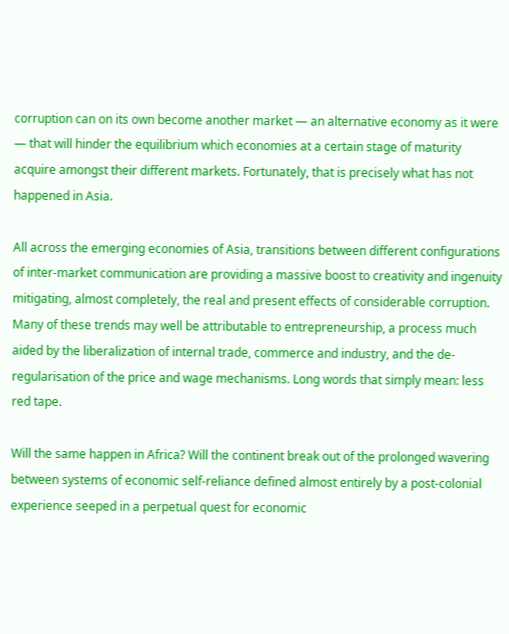corruption can on its own become another market — an alternative economy as it were — that will hinder the equilibrium which economies at a certain stage of maturity acquire amongst their different markets. Fortunately, that is precisely what has not happened in Asia.

All across the emerging economies of Asia, transitions between different configurations of inter-market communication are providing a massive boost to creativity and ingenuity mitigating, almost completely, the real and present effects of considerable corruption. Many of these trends may well be attributable to entrepreneurship, a process much aided by the liberalization of internal trade, commerce and industry, and the de-regularisation of the price and wage mechanisms. Long words that simply mean: less red tape.

Will the same happen in Africa? Will the continent break out of the prolonged wavering between systems of economic self-reliance defined almost entirely by a post-colonial experience seeped in a perpetual quest for economic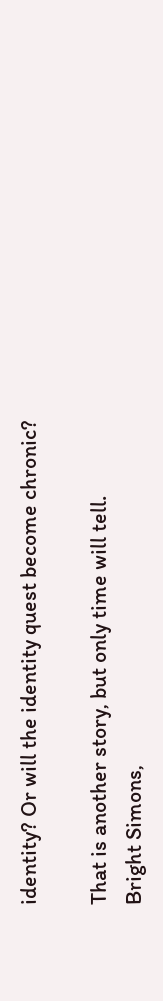identity? Or will the identity quest become chronic?

That is another story, but only time will tell.
Bright Simons,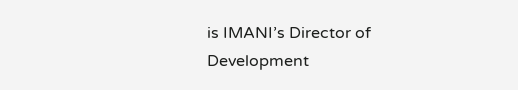is IMANI’s Director of Development